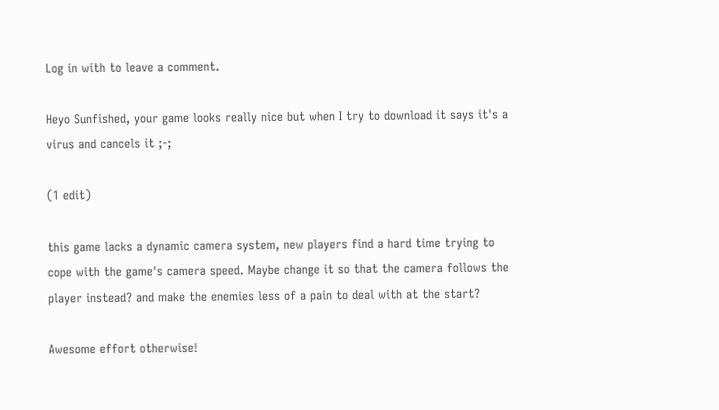Log in with to leave a comment.

Heyo Sunfished, your game looks really nice but when I try to download it says it's a virus and cancels it ;-;

(1 edit)

this game lacks a dynamic camera system, new players find a hard time trying to cope with the game's camera speed. Maybe change it so that the camera follows the player instead? and make the enemies less of a pain to deal with at the start?

Awesome effort otherwise!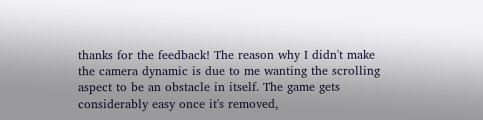thanks for the feedback! The reason why I didn't make the camera dynamic is due to me wanting the scrolling aspect to be an obstacle in itself. The game gets considerably easy once it's removed,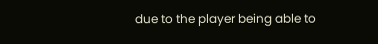due to the player being able to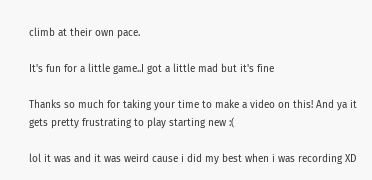climb at their own pace.

It's fun for a little game..I got a little mad but it's fine

Thanks so much for taking your time to make a video on this! And ya it gets pretty frustrating to play starting new :(

lol it was and it was weird cause i did my best when i was recording XD